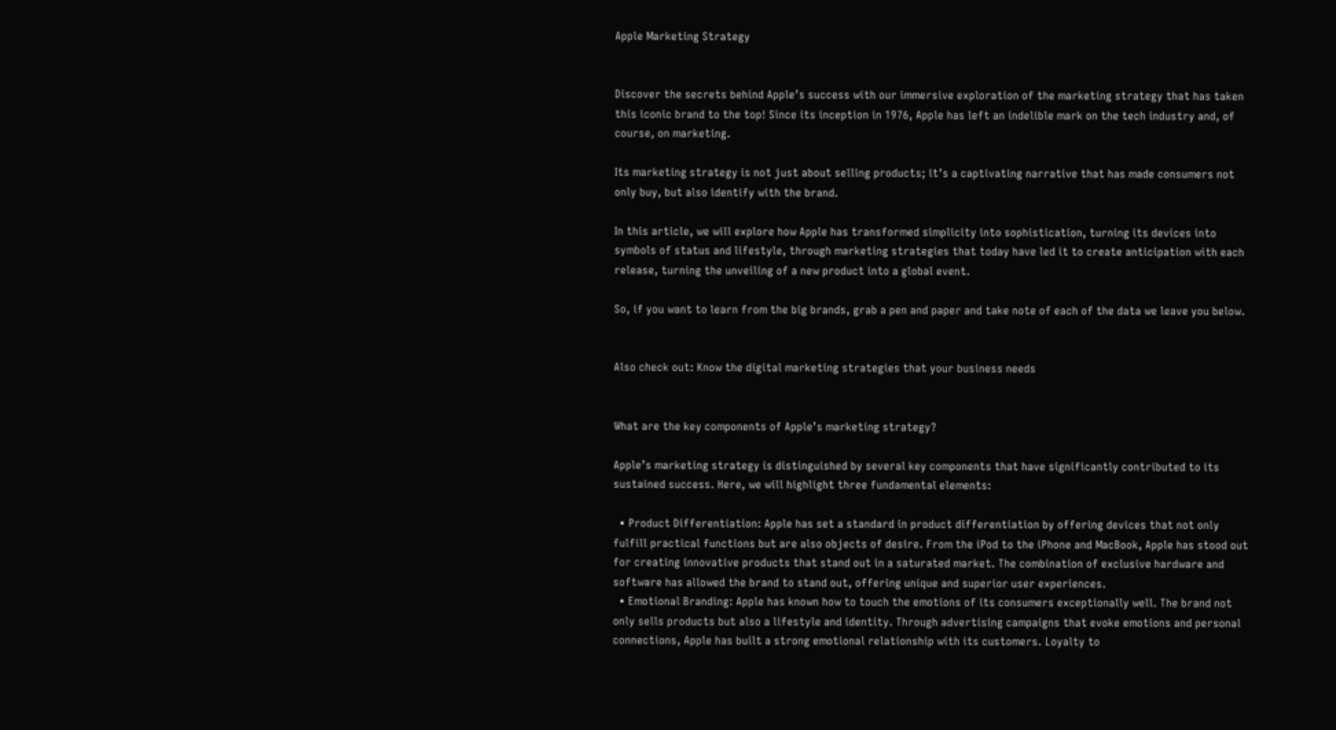Apple Marketing Strategy


Discover the secrets behind Apple’s success with our immersive exploration of the marketing strategy that has taken this iconic brand to the top! Since its inception in 1976, Apple has left an indelible mark on the tech industry and, of course, on marketing.

Its marketing strategy is not just about selling products; it’s a captivating narrative that has made consumers not only buy, but also identify with the brand.

In this article, we will explore how Apple has transformed simplicity into sophistication, turning its devices into symbols of status and lifestyle, through marketing strategies that today have led it to create anticipation with each release, turning the unveiling of a new product into a global event.

So, if you want to learn from the big brands, grab a pen and paper and take note of each of the data we leave you below.


Also check out: Know the digital marketing strategies that your business needs


What are the key components of Apple’s marketing strategy?

Apple’s marketing strategy is distinguished by several key components that have significantly contributed to its sustained success. Here, we will highlight three fundamental elements:

  • Product Differentiation: Apple has set a standard in product differentiation by offering devices that not only fulfill practical functions but are also objects of desire. From the iPod to the iPhone and MacBook, Apple has stood out for creating innovative products that stand out in a saturated market. The combination of exclusive hardware and software has allowed the brand to stand out, offering unique and superior user experiences.
  • Emotional Branding: Apple has known how to touch the emotions of its consumers exceptionally well. The brand not only sells products but also a lifestyle and identity. Through advertising campaigns that evoke emotions and personal connections, Apple has built a strong emotional relationship with its customers. Loyalty to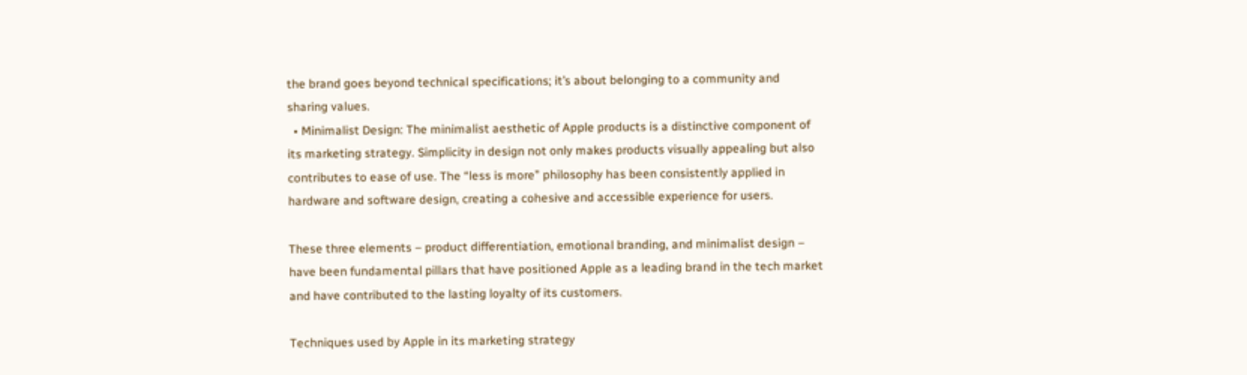the brand goes beyond technical specifications; it’s about belonging to a community and sharing values.
  • Minimalist Design: The minimalist aesthetic of Apple products is a distinctive component of its marketing strategy. Simplicity in design not only makes products visually appealing but also contributes to ease of use. The “less is more” philosophy has been consistently applied in hardware and software design, creating a cohesive and accessible experience for users.

These three elements – product differentiation, emotional branding, and minimalist design – have been fundamental pillars that have positioned Apple as a leading brand in the tech market and have contributed to the lasting loyalty of its customers.

Techniques used by Apple in its marketing strategy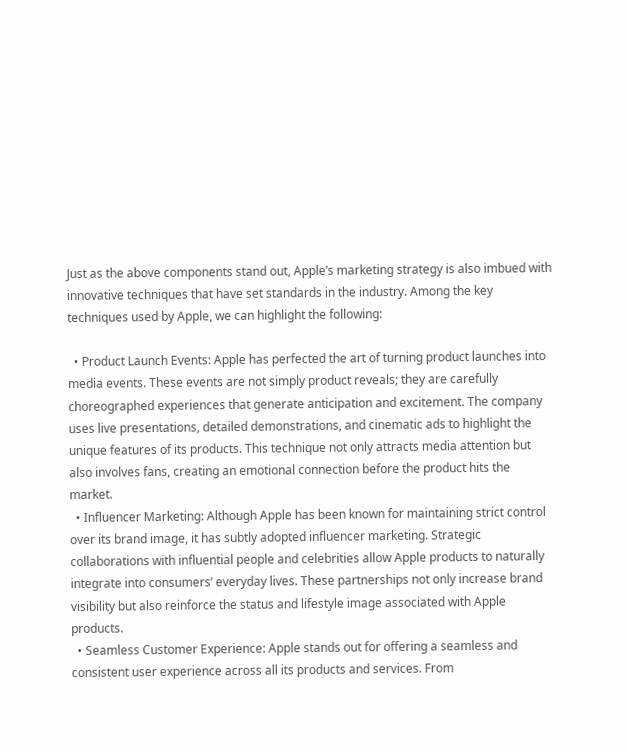Just as the above components stand out, Apple’s marketing strategy is also imbued with innovative techniques that have set standards in the industry. Among the key techniques used by Apple, we can highlight the following:

  • Product Launch Events: Apple has perfected the art of turning product launches into media events. These events are not simply product reveals; they are carefully choreographed experiences that generate anticipation and excitement. The company uses live presentations, detailed demonstrations, and cinematic ads to highlight the unique features of its products. This technique not only attracts media attention but also involves fans, creating an emotional connection before the product hits the market.
  • Influencer Marketing: Although Apple has been known for maintaining strict control over its brand image, it has subtly adopted influencer marketing. Strategic collaborations with influential people and celebrities allow Apple products to naturally integrate into consumers’ everyday lives. These partnerships not only increase brand visibility but also reinforce the status and lifestyle image associated with Apple products.
  • Seamless Customer Experience: Apple stands out for offering a seamless and consistent user experience across all its products and services. From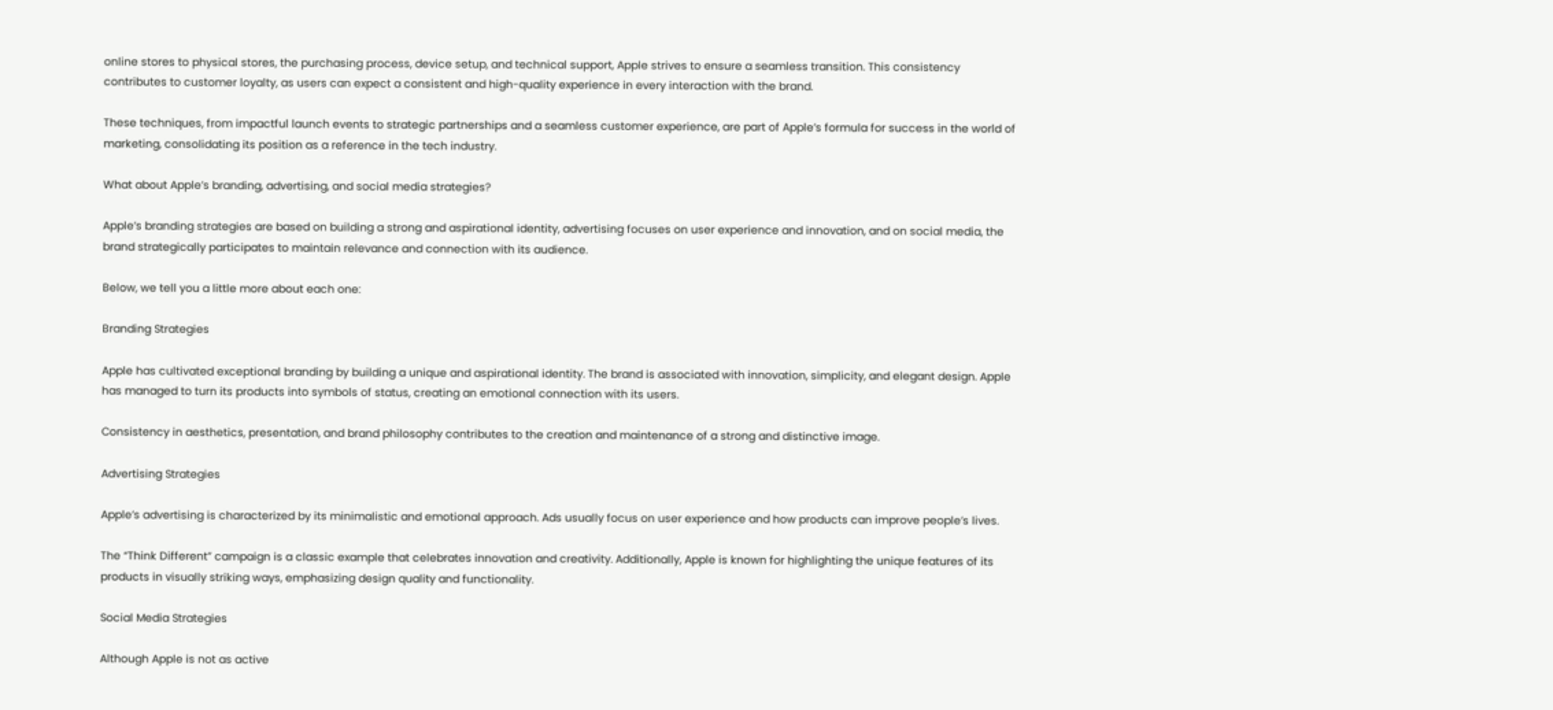online stores to physical stores, the purchasing process, device setup, and technical support, Apple strives to ensure a seamless transition. This consistency contributes to customer loyalty, as users can expect a consistent and high-quality experience in every interaction with the brand.

These techniques, from impactful launch events to strategic partnerships and a seamless customer experience, are part of Apple’s formula for success in the world of marketing, consolidating its position as a reference in the tech industry.

What about Apple’s branding, advertising, and social media strategies?

Apple’s branding strategies are based on building a strong and aspirational identity, advertising focuses on user experience and innovation, and on social media, the brand strategically participates to maintain relevance and connection with its audience.

Below, we tell you a little more about each one:

Branding Strategies

Apple has cultivated exceptional branding by building a unique and aspirational identity. The brand is associated with innovation, simplicity, and elegant design. Apple has managed to turn its products into symbols of status, creating an emotional connection with its users.

Consistency in aesthetics, presentation, and brand philosophy contributes to the creation and maintenance of a strong and distinctive image.

Advertising Strategies

Apple’s advertising is characterized by its minimalistic and emotional approach. Ads usually focus on user experience and how products can improve people’s lives.

The “Think Different” campaign is a classic example that celebrates innovation and creativity. Additionally, Apple is known for highlighting the unique features of its products in visually striking ways, emphasizing design quality and functionality.

Social Media Strategies

Although Apple is not as active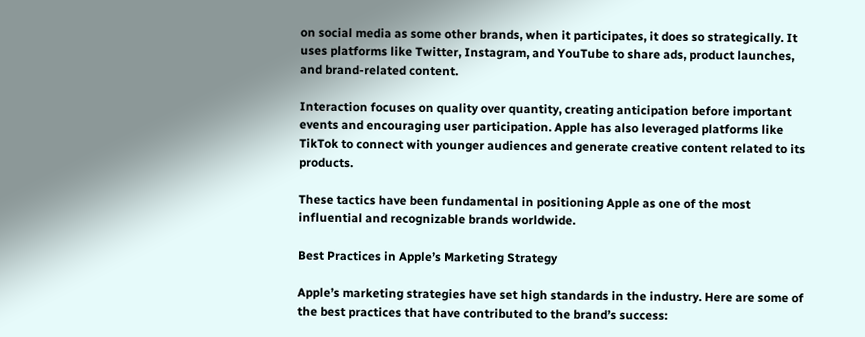on social media as some other brands, when it participates, it does so strategically. It uses platforms like Twitter, Instagram, and YouTube to share ads, product launches, and brand-related content.

Interaction focuses on quality over quantity, creating anticipation before important events and encouraging user participation. Apple has also leveraged platforms like TikTok to connect with younger audiences and generate creative content related to its products.

These tactics have been fundamental in positioning Apple as one of the most influential and recognizable brands worldwide.

Best Practices in Apple’s Marketing Strategy

Apple’s marketing strategies have set high standards in the industry. Here are some of the best practices that have contributed to the brand’s success: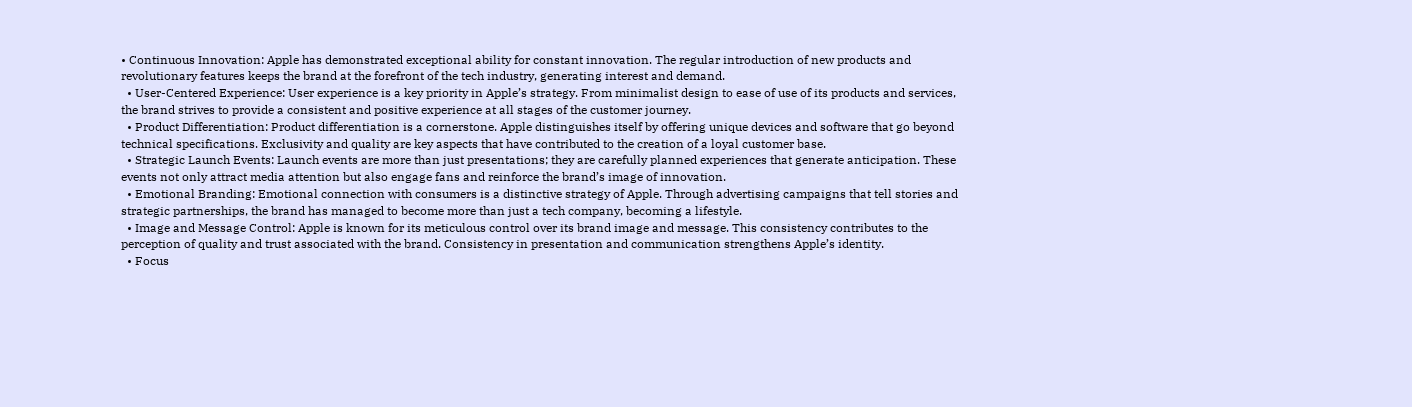• Continuous Innovation: Apple has demonstrated exceptional ability for constant innovation. The regular introduction of new products and revolutionary features keeps the brand at the forefront of the tech industry, generating interest and demand.
  • User-Centered Experience: User experience is a key priority in Apple’s strategy. From minimalist design to ease of use of its products and services, the brand strives to provide a consistent and positive experience at all stages of the customer journey.
  • Product Differentiation: Product differentiation is a cornerstone. Apple distinguishes itself by offering unique devices and software that go beyond technical specifications. Exclusivity and quality are key aspects that have contributed to the creation of a loyal customer base.
  • Strategic Launch Events: Launch events are more than just presentations; they are carefully planned experiences that generate anticipation. These events not only attract media attention but also engage fans and reinforce the brand’s image of innovation.
  • Emotional Branding: Emotional connection with consumers is a distinctive strategy of Apple. Through advertising campaigns that tell stories and strategic partnerships, the brand has managed to become more than just a tech company, becoming a lifestyle.
  • Image and Message Control: Apple is known for its meticulous control over its brand image and message. This consistency contributes to the perception of quality and trust associated with the brand. Consistency in presentation and communication strengthens Apple’s identity.
  • Focus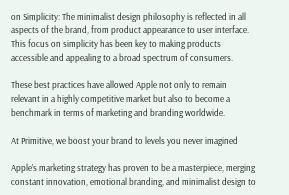on Simplicity: The minimalist design philosophy is reflected in all aspects of the brand, from product appearance to user interface. This focus on simplicity has been key to making products accessible and appealing to a broad spectrum of consumers.

These best practices have allowed Apple not only to remain relevant in a highly competitive market but also to become a benchmark in terms of marketing and branding worldwide.

At Primitive, we boost your brand to levels you never imagined

Apple’s marketing strategy has proven to be a masterpiece, merging constant innovation, emotional branding, and minimalist design to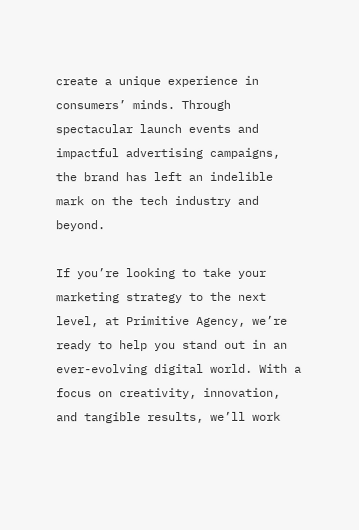create a unique experience in consumers’ minds. Through spectacular launch events and impactful advertising campaigns, the brand has left an indelible mark on the tech industry and beyond.

If you’re looking to take your marketing strategy to the next level, at Primitive Agency, we’re ready to help you stand out in an ever-evolving digital world. With a focus on creativity, innovation, and tangible results, we’ll work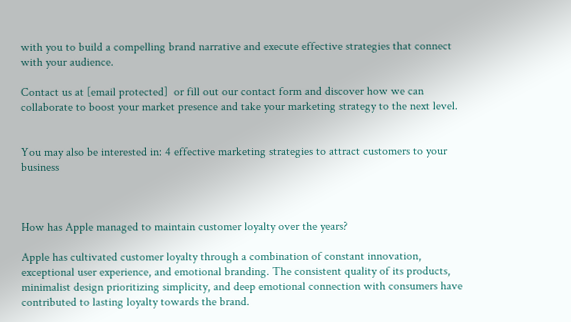with you to build a compelling brand narrative and execute effective strategies that connect with your audience.

Contact us at [email protected]  or fill out our contact form and discover how we can collaborate to boost your market presence and take your marketing strategy to the next level.


You may also be interested in: 4 effective marketing strategies to attract customers to your business



How has Apple managed to maintain customer loyalty over the years?

Apple has cultivated customer loyalty through a combination of constant innovation, exceptional user experience, and emotional branding. The consistent quality of its products, minimalist design prioritizing simplicity, and deep emotional connection with consumers have contributed to lasting loyalty towards the brand.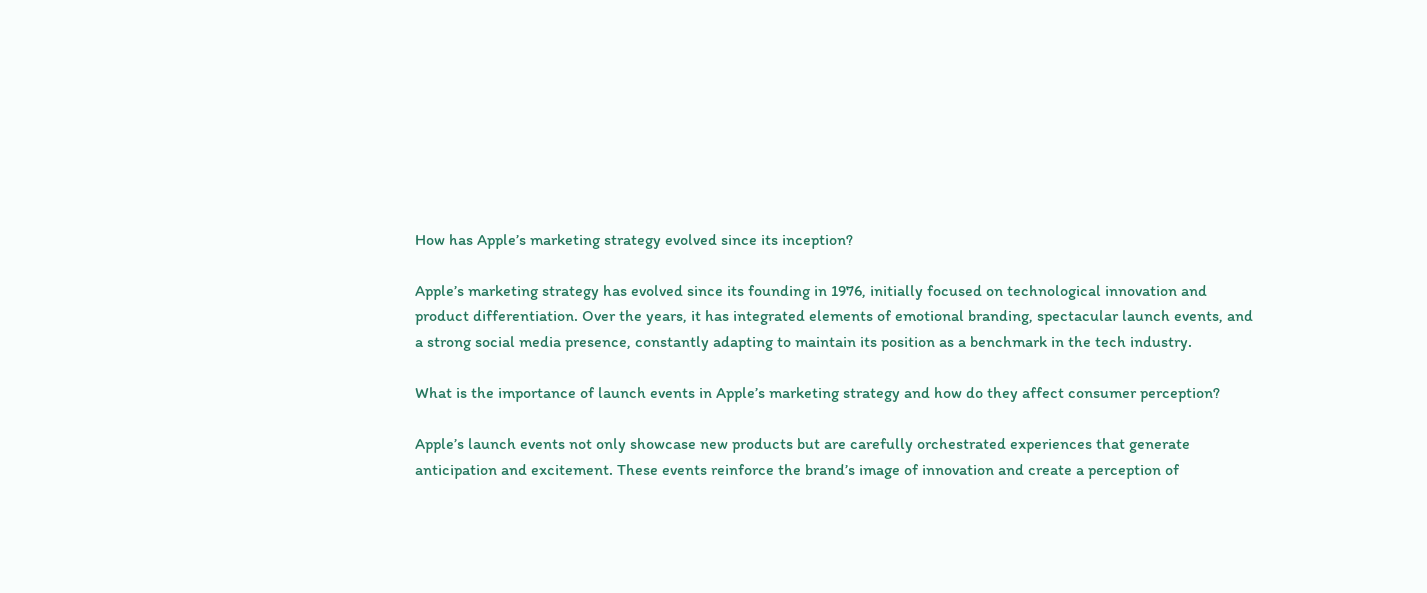How has Apple’s marketing strategy evolved since its inception?

Apple’s marketing strategy has evolved since its founding in 1976, initially focused on technological innovation and product differentiation. Over the years, it has integrated elements of emotional branding, spectacular launch events, and a strong social media presence, constantly adapting to maintain its position as a benchmark in the tech industry.

What is the importance of launch events in Apple’s marketing strategy and how do they affect consumer perception?

Apple’s launch events not only showcase new products but are carefully orchestrated experiences that generate anticipation and excitement. These events reinforce the brand’s image of innovation and create a perception of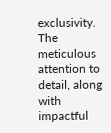exclusivity. The meticulous attention to detail, along with impactful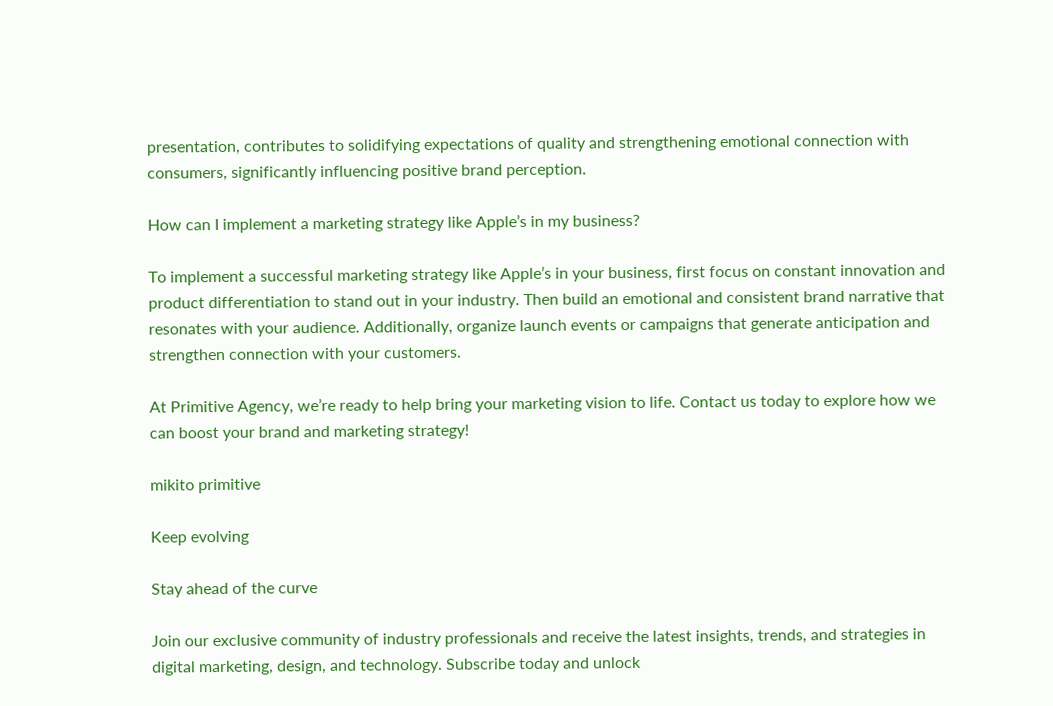presentation, contributes to solidifying expectations of quality and strengthening emotional connection with consumers, significantly influencing positive brand perception.

How can I implement a marketing strategy like Apple’s in my business?

To implement a successful marketing strategy like Apple’s in your business, first focus on constant innovation and product differentiation to stand out in your industry. Then build an emotional and consistent brand narrative that resonates with your audience. Additionally, organize launch events or campaigns that generate anticipation and strengthen connection with your customers.

At Primitive Agency, we’re ready to help bring your marketing vision to life. Contact us today to explore how we can boost your brand and marketing strategy!

mikito primitive

Keep evolving

Stay ahead of the curve

Join our exclusive community of industry professionals and receive the latest insights, trends, and strategies in digital marketing, design, and technology. Subscribe today and unlock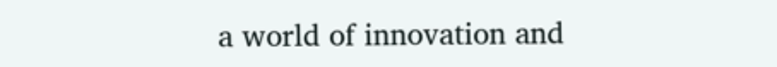a world of innovation and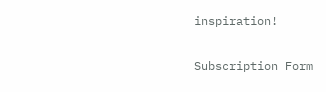inspiration!

Subscription Form